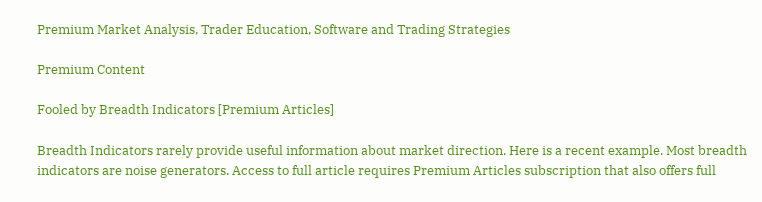Premium Market Analysis, Trader Education, Software and Trading Strategies

Premium Content

Fooled by Breadth Indicators [Premium Articles]

Breadth Indicators rarely provide useful information about market direction. Here is a recent example. Most breadth indicators are noise generators. Access to full article requires Premium Articles subscription that also offers full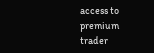access to premium trader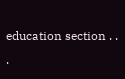education section . . .